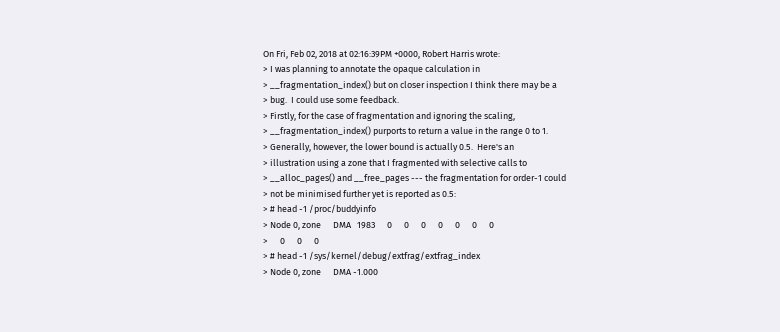On Fri, Feb 02, 2018 at 02:16:39PM +0000, Robert Harris wrote:
> I was planning to annotate the opaque calculation in
> __fragmentation_index() but on closer inspection I think there may be a
> bug.  I could use some feedback.
> Firstly, for the case of fragmentation and ignoring the scaling,
> __fragmentation_index() purports to return a value in the range 0 to 1.
> Generally, however, the lower bound is actually 0.5.  Here's an
> illustration using a zone that I fragmented with selective calls to
> __alloc_pages() and __free_pages --- the fragmentation for order-1 could
> not be minimised further yet is reported as 0.5:
> # head -1 /proc/buddyinfo
> Node 0, zone      DMA   1983      0      0      0      0      0      0      0
>      0      0      0
> # head -1 /sys/kernel/debug/extfrag/extfrag_index
> Node 0, zone      DMA -1.000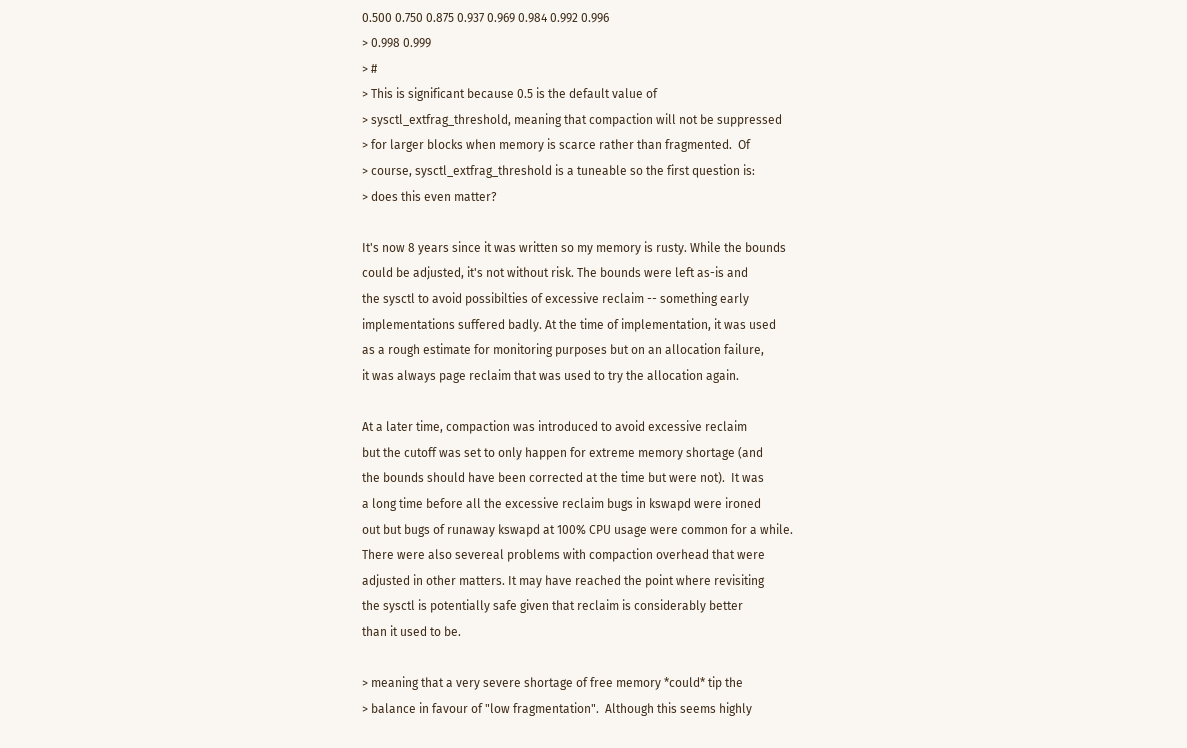0.500 0.750 0.875 0.937 0.969 0.984 0.992 0.996
> 0.998 0.999
> #
> This is significant because 0.5 is the default value of
> sysctl_extfrag_threshold, meaning that compaction will not be suppressed
> for larger blocks when memory is scarce rather than fragmented.  Of
> course, sysctl_extfrag_threshold is a tuneable so the first question is:
> does this even matter?

It's now 8 years since it was written so my memory is rusty. While the bounds
could be adjusted, it's not without risk. The bounds were left as-is and
the sysctl to avoid possibilties of excessive reclaim -- something early
implementations suffered badly. At the time of implementation, it was used
as a rough estimate for monitoring purposes but on an allocation failure,
it was always page reclaim that was used to try the allocation again.

At a later time, compaction was introduced to avoid excessive reclaim
but the cutoff was set to only happen for extreme memory shortage (and
the bounds should have been corrected at the time but were not).  It was
a long time before all the excessive reclaim bugs in kswapd were ironed
out but bugs of runaway kswapd at 100% CPU usage were common for a while.
There were also severeal problems with compaction overhead that were
adjusted in other matters. It may have reached the point where revisiting
the sysctl is potentially safe given that reclaim is considerably better
than it used to be.

> meaning that a very severe shortage of free memory *could* tip the
> balance in favour of "low fragmentation".  Although this seems highly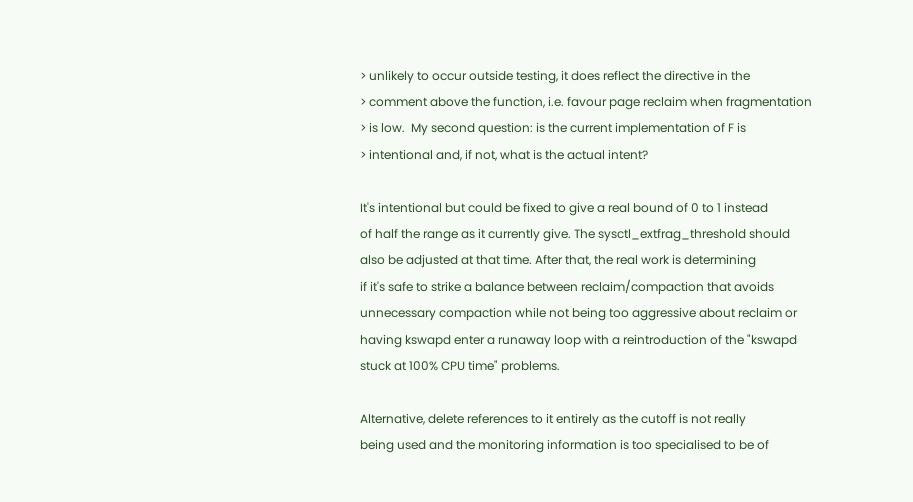> unlikely to occur outside testing, it does reflect the directive in the
> comment above the function, i.e. favour page reclaim when fragmentation
> is low.  My second question: is the current implementation of F is
> intentional and, if not, what is the actual intent?

It's intentional but could be fixed to give a real bound of 0 to 1 instead
of half the range as it currently give. The sysctl_extfrag_threshold should
also be adjusted at that time. After that, the real work is determining
if it's safe to strike a balance between reclaim/compaction that avoids
unnecessary compaction while not being too aggressive about reclaim or
having kswapd enter a runaway loop with a reintroduction of the "kswapd
stuck at 100% CPU time" problems.

Alternative, delete references to it entirely as the cutoff is not really
being used and the monitoring information is too specialised to be of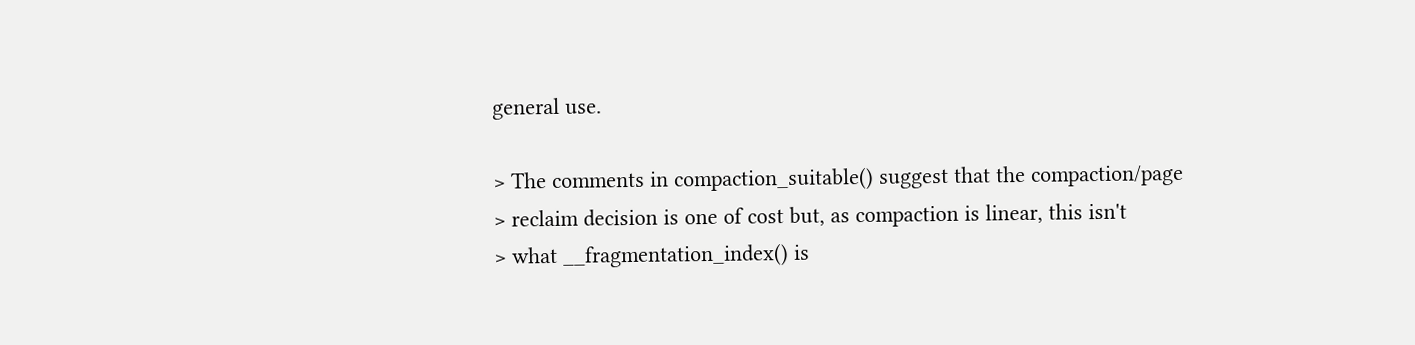general use.

> The comments in compaction_suitable() suggest that the compaction/page
> reclaim decision is one of cost but, as compaction is linear, this isn't
> what __fragmentation_index() is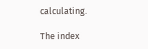calculating.

The index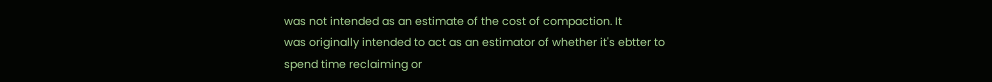was not intended as an estimate of the cost of compaction. It
was originally intended to act as an estimator of whether it's ebtter to
spend time reclaiming or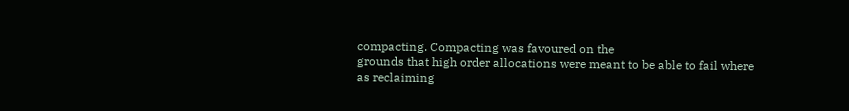compacting. Compacting was favoured on the
grounds that high order allocations were meant to be able to fail where
as reclaiming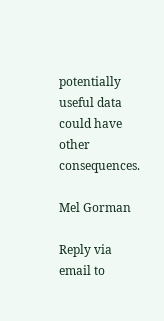potentially useful data could have other consequences.

Mel Gorman

Reply via email to